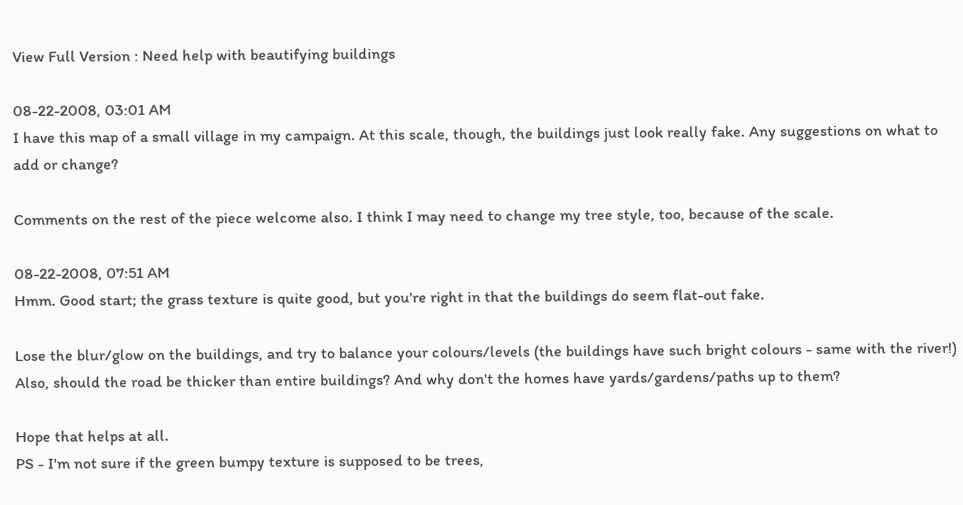View Full Version : Need help with beautifying buildings

08-22-2008, 03:01 AM
I have this map of a small village in my campaign. At this scale, though, the buildings just look really fake. Any suggestions on what to add or change?

Comments on the rest of the piece welcome also. I think I may need to change my tree style, too, because of the scale.

08-22-2008, 07:51 AM
Hmm. Good start; the grass texture is quite good, but you're right in that the buildings do seem flat-out fake.

Lose the blur/glow on the buildings, and try to balance your colours/levels (the buildings have such bright colours - same with the river!) Also, should the road be thicker than entire buildings? And why don't the homes have yards/gardens/paths up to them?

Hope that helps at all.
PS - I'm not sure if the green bumpy texture is supposed to be trees,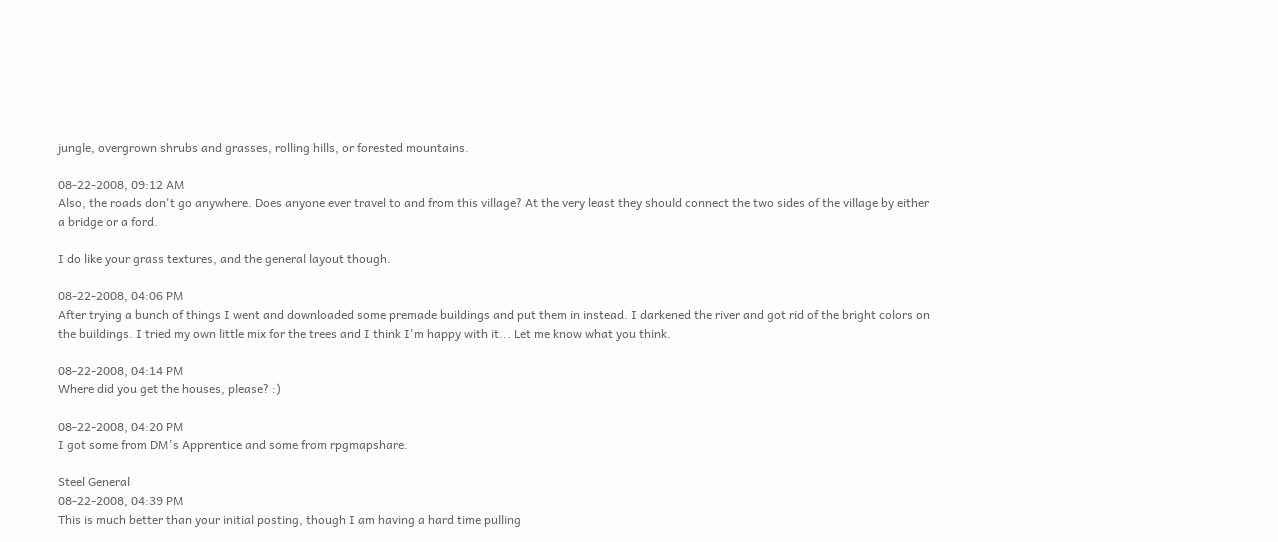jungle, overgrown shrubs and grasses, rolling hills, or forested mountains.

08-22-2008, 09:12 AM
Also, the roads don't go anywhere. Does anyone ever travel to and from this village? At the very least they should connect the two sides of the village by either a bridge or a ford.

I do like your grass textures, and the general layout though.

08-22-2008, 04:06 PM
After trying a bunch of things I went and downloaded some premade buildings and put them in instead. I darkened the river and got rid of the bright colors on the buildings. I tried my own little mix for the trees and I think I'm happy with it... Let me know what you think.

08-22-2008, 04:14 PM
Where did you get the houses, please? :)

08-22-2008, 04:20 PM
I got some from DM's Apprentice and some from rpgmapshare.

Steel General
08-22-2008, 04:39 PM
This is much better than your initial posting, though I am having a hard time pulling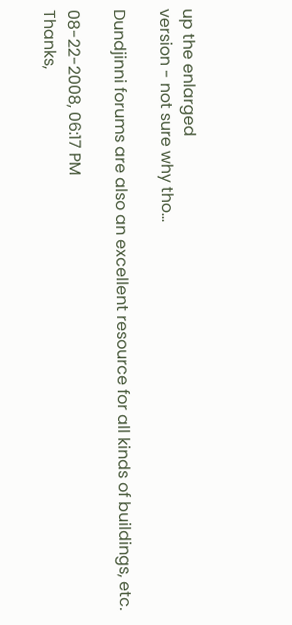up the enlarged
version - not sure why tho...

Dundjinni forums are also an excellent resource for all kinds of buildings, etc.

08-22-2008, 06:17 PM
Thanks,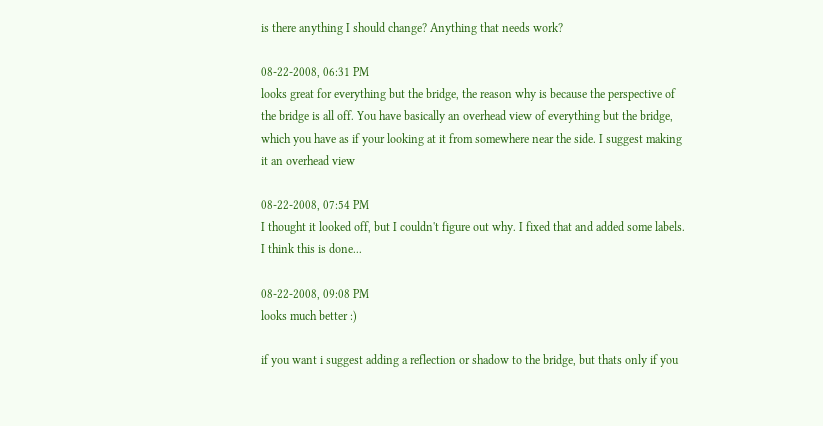is there anything I should change? Anything that needs work?

08-22-2008, 06:31 PM
looks great for everything but the bridge, the reason why is because the perspective of the bridge is all off. You have basically an overhead view of everything but the bridge, which you have as if your looking at it from somewhere near the side. I suggest making it an overhead view

08-22-2008, 07:54 PM
I thought it looked off, but I couldn't figure out why. I fixed that and added some labels. I think this is done...

08-22-2008, 09:08 PM
looks much better :)

if you want i suggest adding a reflection or shadow to the bridge, but thats only if you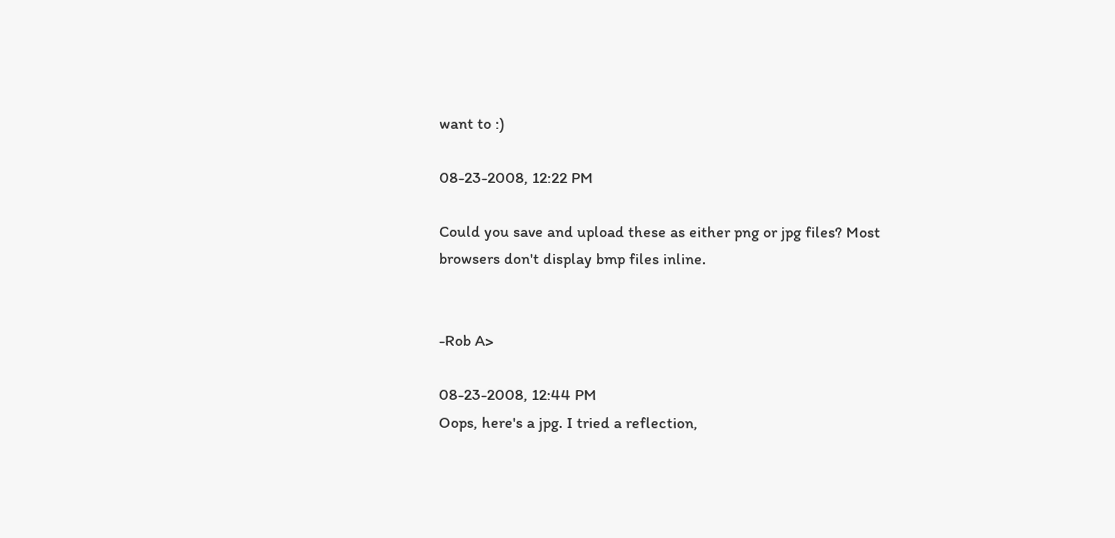want to :)

08-23-2008, 12:22 PM

Could you save and upload these as either png or jpg files? Most browsers don't display bmp files inline.


-Rob A>

08-23-2008, 12:44 PM
Oops, here's a jpg. I tried a reflection,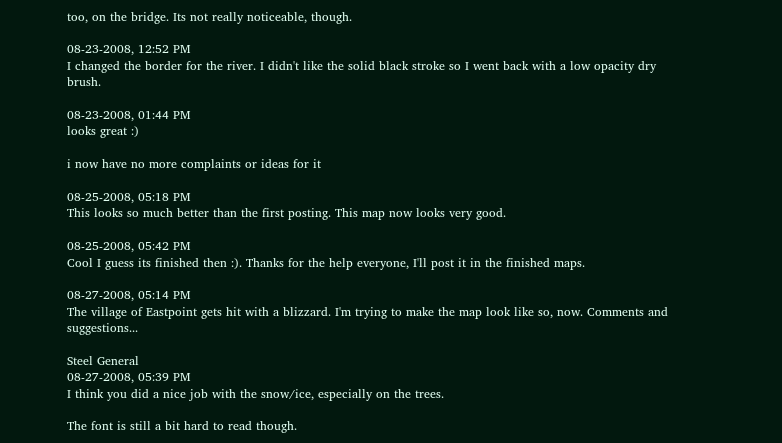too, on the bridge. Its not really noticeable, though.

08-23-2008, 12:52 PM
I changed the border for the river. I didn't like the solid black stroke so I went back with a low opacity dry brush.

08-23-2008, 01:44 PM
looks great :)

i now have no more complaints or ideas for it

08-25-2008, 05:18 PM
This looks so much better than the first posting. This map now looks very good.

08-25-2008, 05:42 PM
Cool I guess its finished then :). Thanks for the help everyone, I'll post it in the finished maps.

08-27-2008, 05:14 PM
The village of Eastpoint gets hit with a blizzard. I'm trying to make the map look like so, now. Comments and suggestions...

Steel General
08-27-2008, 05:39 PM
I think you did a nice job with the snow/ice, especially on the trees.

The font is still a bit hard to read though.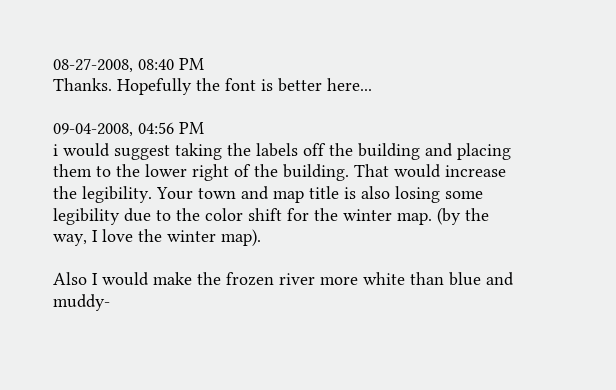08-27-2008, 08:40 PM
Thanks. Hopefully the font is better here...

09-04-2008, 04:56 PM
i would suggest taking the labels off the building and placing them to the lower right of the building. That would increase the legibility. Your town and map title is also losing some legibility due to the color shift for the winter map. (by the way, I love the winter map).

Also I would make the frozen river more white than blue and muddy-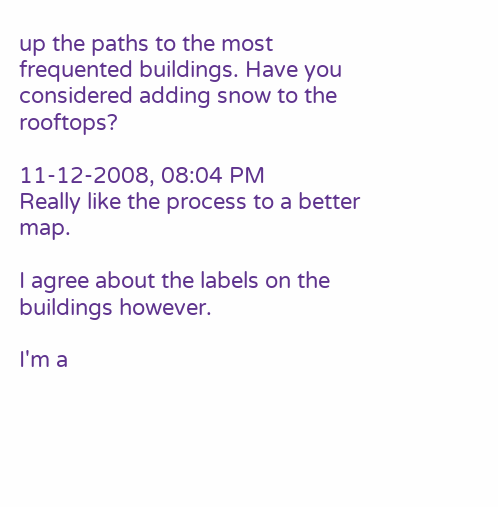up the paths to the most frequented buildings. Have you considered adding snow to the rooftops?

11-12-2008, 08:04 PM
Really like the process to a better map.

I agree about the labels on the buildings however.

I'm a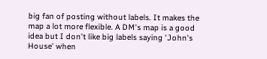big fan of posting without labels. It makes the map a lot more flexible. A DM's map is a good idea but I don't like big labels saying 'John's House' when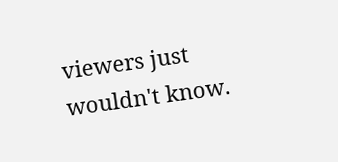viewers just wouldn't know.